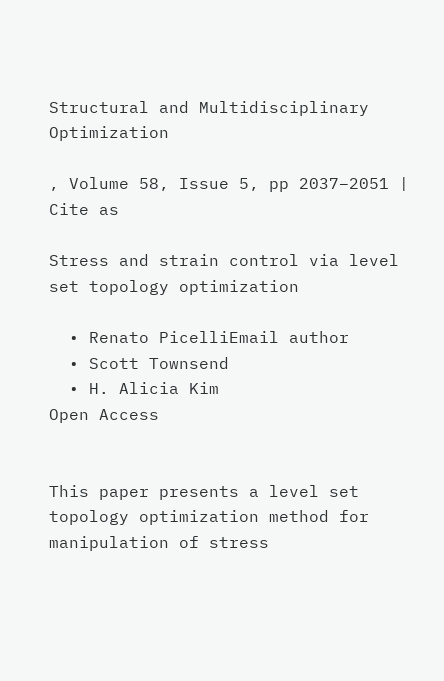Structural and Multidisciplinary Optimization

, Volume 58, Issue 5, pp 2037–2051 | Cite as

Stress and strain control via level set topology optimization

  • Renato PicelliEmail author
  • Scott Townsend
  • H. Alicia Kim
Open Access


This paper presents a level set topology optimization method for manipulation of stress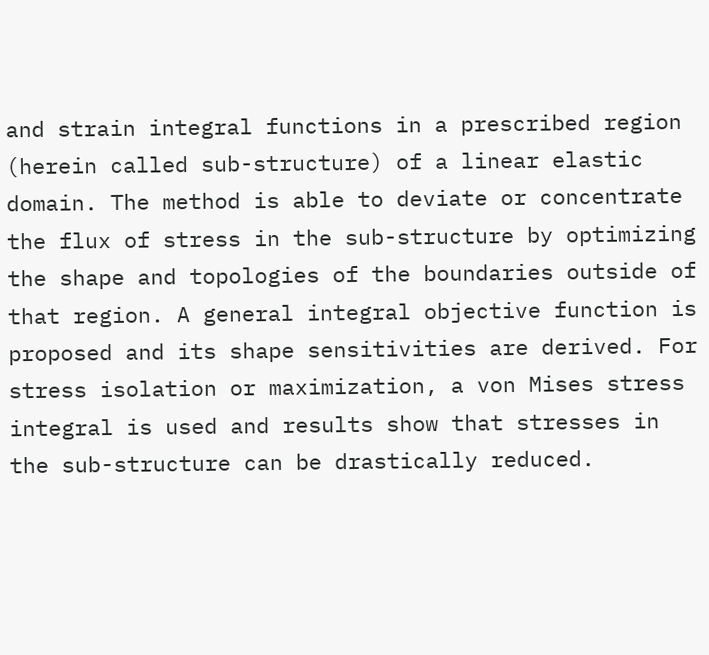and strain integral functions in a prescribed region (herein called sub-structure) of a linear elastic domain. The method is able to deviate or concentrate the flux of stress in the sub-structure by optimizing the shape and topologies of the boundaries outside of that region. A general integral objective function is proposed and its shape sensitivities are derived. For stress isolation or maximization, a von Mises stress integral is used and results show that stresses in the sub-structure can be drastically reduced.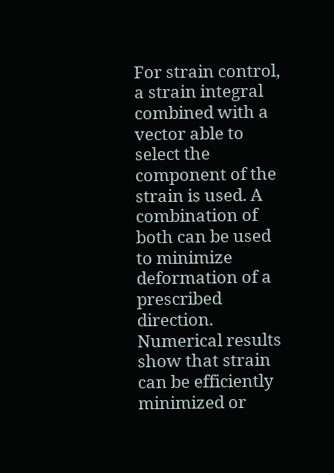For strain control, a strain integral combined with a vector able to select the component of the strain is used. A combination of both can be used to minimize deformation of a prescribed direction. Numerical results show that strain can be efficiently minimized or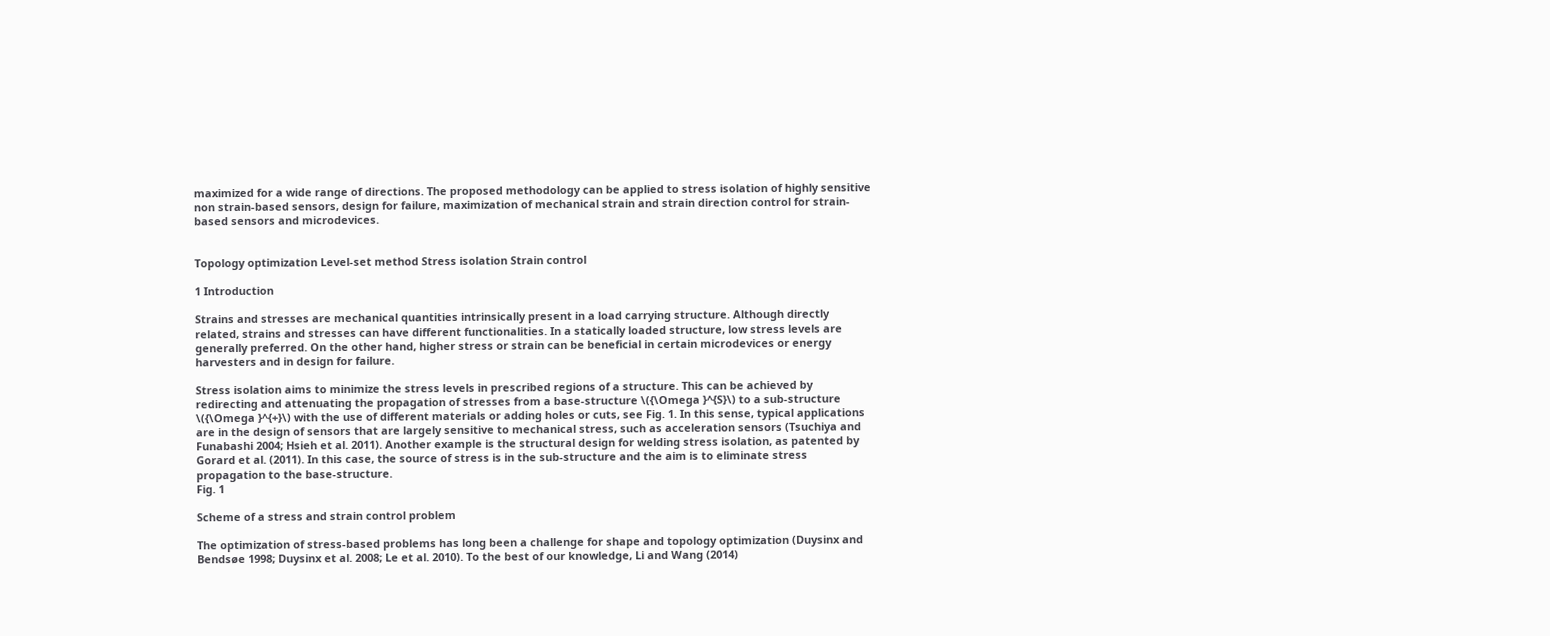maximized for a wide range of directions. The proposed methodology can be applied to stress isolation of highly sensitive non strain-based sensors, design for failure, maximization of mechanical strain and strain direction control for strain-based sensors and microdevices.


Topology optimization Level-set method Stress isolation Strain control

1 Introduction

Strains and stresses are mechanical quantities intrinsically present in a load carrying structure. Although directly related, strains and stresses can have different functionalities. In a statically loaded structure, low stress levels are generally preferred. On the other hand, higher stress or strain can be beneficial in certain microdevices or energy harvesters and in design for failure.

Stress isolation aims to minimize the stress levels in prescribed regions of a structure. This can be achieved by redirecting and attenuating the propagation of stresses from a base-structure \({\Omega }^{S}\) to a sub-structure \({\Omega }^{+}\) with the use of different materials or adding holes or cuts, see Fig. 1. In this sense, typical applications are in the design of sensors that are largely sensitive to mechanical stress, such as acceleration sensors (Tsuchiya and Funabashi 2004; Hsieh et al. 2011). Another example is the structural design for welding stress isolation, as patented by Gorard et al. (2011). In this case, the source of stress is in the sub-structure and the aim is to eliminate stress propagation to the base-structure.
Fig. 1

Scheme of a stress and strain control problem

The optimization of stress-based problems has long been a challenge for shape and topology optimization (Duysinx and Bendsøe 1998; Duysinx et al. 2008; Le et al. 2010). To the best of our knowledge, Li and Wang (2014)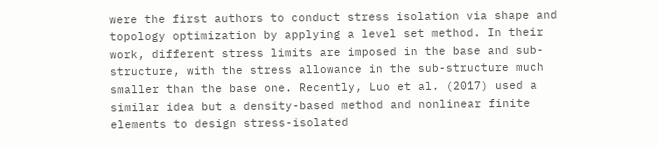were the first authors to conduct stress isolation via shape and topology optimization by applying a level set method. In their work, different stress limits are imposed in the base and sub-structure, with the stress allowance in the sub-structure much smaller than the base one. Recently, Luo et al. (2017) used a similar idea but a density-based method and nonlinear finite elements to design stress-isolated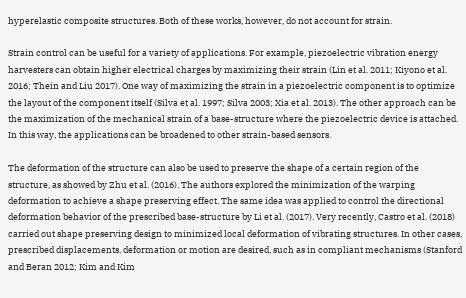hyperelastic composite structures. Both of these works, however, do not account for strain.

Strain control can be useful for a variety of applications. For example, piezoelectric vibration energy harvesters can obtain higher electrical charges by maximizing their strain (Lin et al. 2011; Kiyono et al. 2016; Thein and Liu 2017). One way of maximizing the strain in a piezoelectric component is to optimize the layout of the component itself (Silva et al. 1997; Silva 2003; Xia et al. 2013). The other approach can be the maximization of the mechanical strain of a base-structure where the piezoelectric device is attached. In this way, the applications can be broadened to other strain-based sensors.

The deformation of the structure can also be used to preserve the shape of a certain region of the structure, as showed by Zhu et al. (2016). The authors explored the minimization of the warping deformation to achieve a shape preserving effect. The same idea was applied to control the directional deformation behavior of the prescribed base-structure by Li et al. (2017). Very recently, Castro et al. (2018) carried out shape preserving design to minimized local deformation of vibrating structures. In other cases, prescribed displacements, deformation or motion are desired, such as in compliant mechanisms (Stanford and Beran 2012; Kim and Kim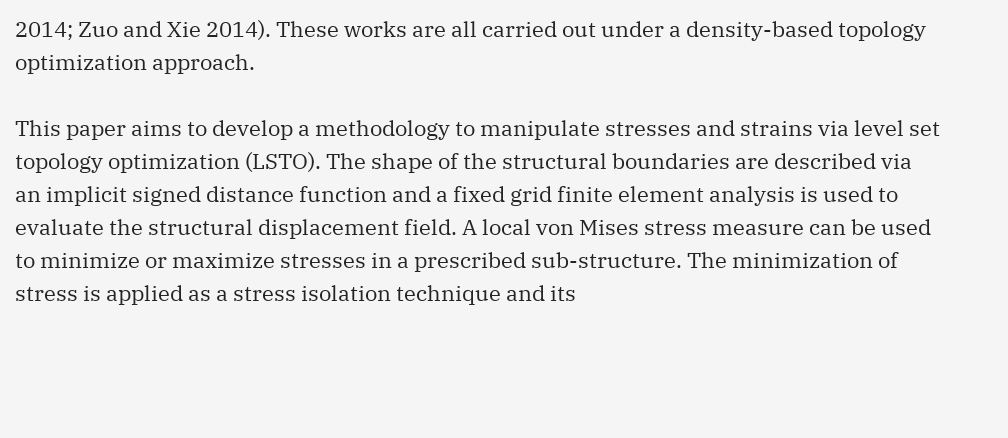2014; Zuo and Xie 2014). These works are all carried out under a density-based topology optimization approach.

This paper aims to develop a methodology to manipulate stresses and strains via level set topology optimization (LSTO). The shape of the structural boundaries are described via an implicit signed distance function and a fixed grid finite element analysis is used to evaluate the structural displacement field. A local von Mises stress measure can be used to minimize or maximize stresses in a prescribed sub-structure. The minimization of stress is applied as a stress isolation technique and its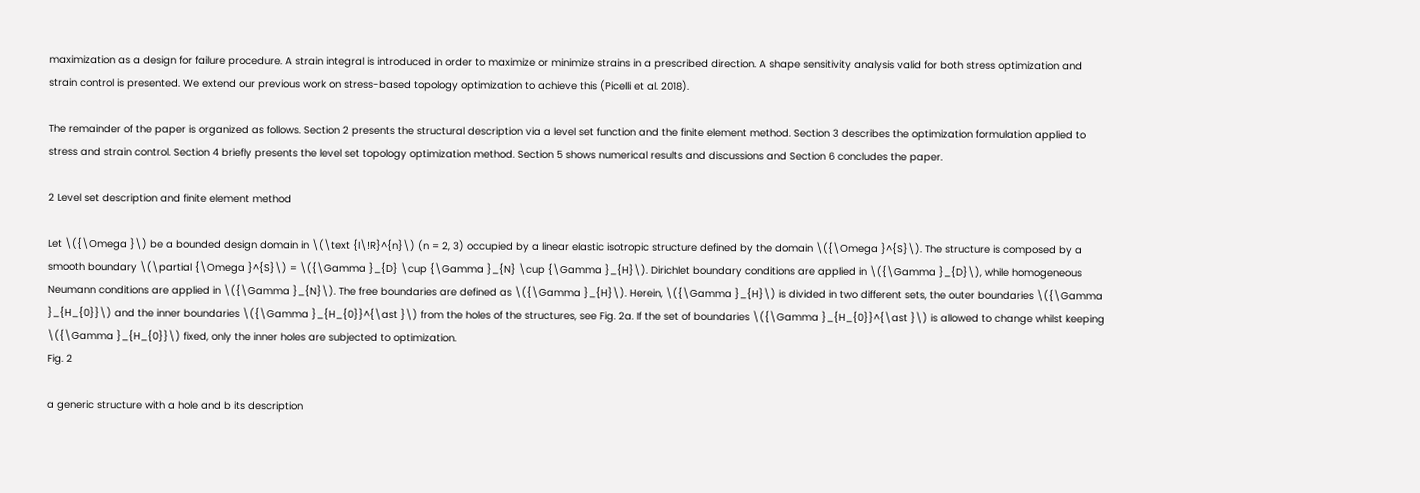maximization as a design for failure procedure. A strain integral is introduced in order to maximize or minimize strains in a prescribed direction. A shape sensitivity analysis valid for both stress optimization and strain control is presented. We extend our previous work on stress-based topology optimization to achieve this (Picelli et al. 2018).

The remainder of the paper is organized as follows. Section 2 presents the structural description via a level set function and the finite element method. Section 3 describes the optimization formulation applied to stress and strain control. Section 4 briefly presents the level set topology optimization method. Section 5 shows numerical results and discussions and Section 6 concludes the paper.

2 Level set description and finite element method

Let \({\Omega }\) be a bounded design domain in \(\text {I\!R}^{n}\) (n = 2, 3) occupied by a linear elastic isotropic structure defined by the domain \({\Omega }^{S}\). The structure is composed by a smooth boundary \(\partial {\Omega }^{S}\) = \({\Gamma }_{D} \cup {\Gamma }_{N} \cup {\Gamma }_{H}\). Dirichlet boundary conditions are applied in \({\Gamma }_{D}\), while homogeneous Neumann conditions are applied in \({\Gamma }_{N}\). The free boundaries are defined as \({\Gamma }_{H}\). Herein, \({\Gamma }_{H}\) is divided in two different sets, the outer boundaries \({\Gamma }_{H_{0}}\) and the inner boundaries \({\Gamma }_{H_{0}}^{\ast }\) from the holes of the structures, see Fig. 2a. If the set of boundaries \({\Gamma }_{H_{0}}^{\ast }\) is allowed to change whilst keeping \({\Gamma }_{H_{0}}\) fixed, only the inner holes are subjected to optimization.
Fig. 2

a generic structure with a hole and b its description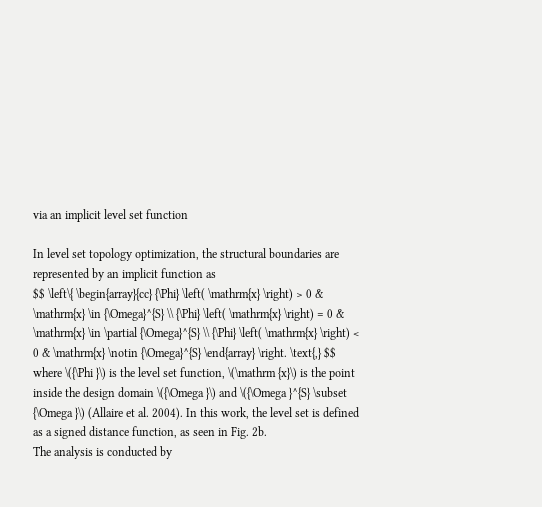via an implicit level set function

In level set topology optimization, the structural boundaries are represented by an implicit function as
$$ \left\{ \begin{array}{cc} {\Phi} \left( \mathrm{x} \right) > 0 & \mathrm{x} \in {\Omega}^{S} \\ {\Phi} \left( \mathrm{x} \right) = 0 & \mathrm{x} \in \partial {\Omega}^{S} \\ {\Phi} \left( \mathrm{x} \right) < 0 & \mathrm{x} \notin {\Omega}^{S} \end{array} \right. \text{,} $$
where \({\Phi }\) is the level set function, \(\mathrm {x}\) is the point inside the design domain \({\Omega }\) and \({\Omega }^{S} \subset {\Omega }\) (Allaire et al. 2004). In this work, the level set is defined as a signed distance function, as seen in Fig. 2b.
The analysis is conducted by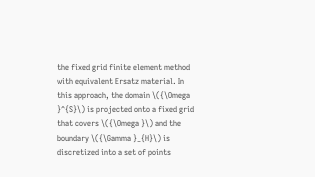the fixed grid finite element method with equivalent Ersatz material. In this approach, the domain \({\Omega }^{S}\) is projected onto a fixed grid that covers \({\Omega }\) and the boundary \({\Gamma }_{H}\) is discretized into a set of points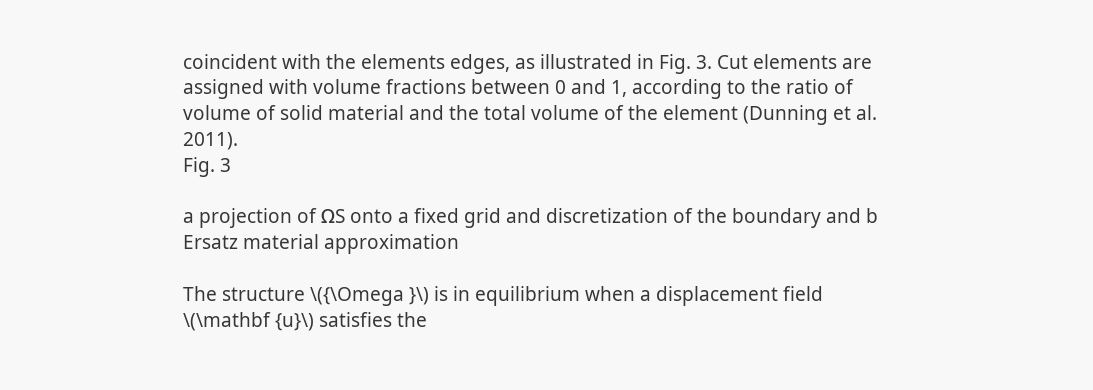coincident with the elements edges, as illustrated in Fig. 3. Cut elements are assigned with volume fractions between 0 and 1, according to the ratio of volume of solid material and the total volume of the element (Dunning et al. 2011).
Fig. 3

a projection of ΩS onto a fixed grid and discretization of the boundary and b Ersatz material approximation

The structure \({\Omega }\) is in equilibrium when a displacement field \(\mathbf {u}\) satisfies the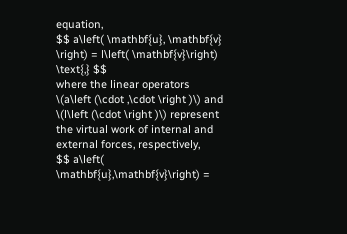equation,
$$ a\left( \mathbf{u}, \mathbf{v} \right) = l\left( \mathbf{v}\right) \text{,} $$
where the linear operators \(a\left (\cdot ,\cdot \right )\) and \(l\left (\cdot \right )\) represent the virtual work of internal and external forces, respectively,
$$ a\left( \mathbf{u},\mathbf{v}\right) =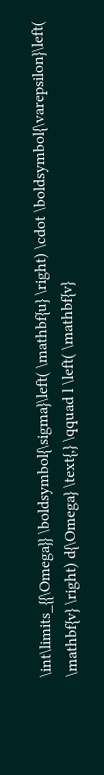\int\limits_{{\Omega}} \boldsymbol{\sigma}\left( \mathbf{u} \right) \cdot \boldsymbol{\varepsilon}\left( \mathbf{v} \right) d{\Omega} \text{,} \qquad l \left( \mathbf{v}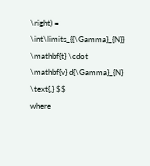\right) = \int\limits_{{\Gamma}_{N}} \mathbf{t} \cdot \mathbf{v} d{\Gamma}_{N} \text{,} $$
where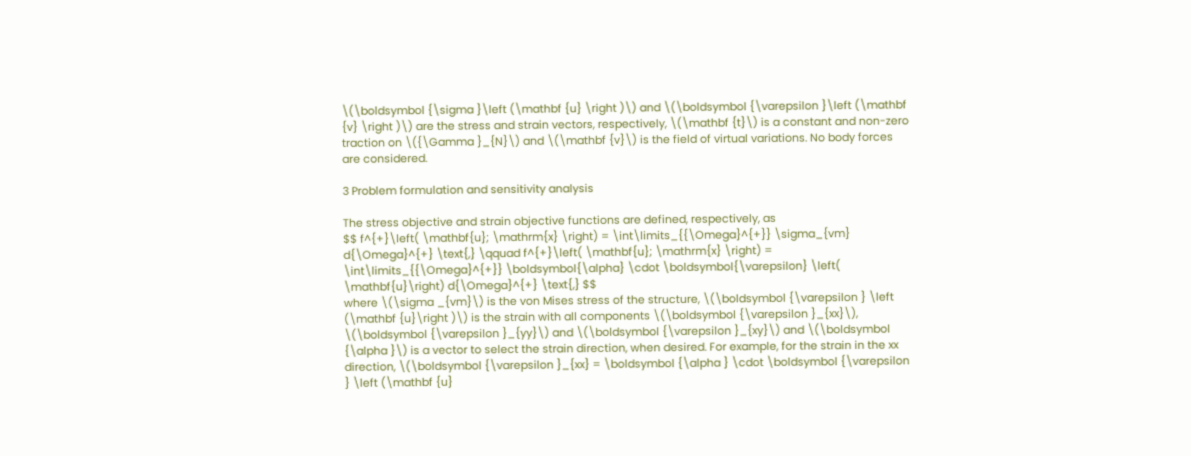\(\boldsymbol {\sigma }\left (\mathbf {u} \right )\) and \(\boldsymbol {\varepsilon }\left (\mathbf {v} \right )\) are the stress and strain vectors, respectively, \(\mathbf {t}\) is a constant and non-zero traction on \({\Gamma }_{N}\) and \(\mathbf {v}\) is the field of virtual variations. No body forces are considered.

3 Problem formulation and sensitivity analysis

The stress objective and strain objective functions are defined, respectively, as
$$ f^{+}\left( \mathbf{u}; \mathrm{x} \right) = \int\limits_{{\Omega}^{+}} \sigma_{vm} d{\Omega}^{+} \text{,} \qquad f^{+}\left( \mathbf{u}; \mathrm{x} \right) = \int\limits_{{\Omega}^{+}} \boldsymbol{\alpha} \cdot \boldsymbol{\varepsilon} \left( \mathbf{u}\right) d{\Omega}^{+} \text{,} $$
where \(\sigma _{vm}\) is the von Mises stress of the structure, \(\boldsymbol {\varepsilon } \left (\mathbf {u}\right )\) is the strain with all components \(\boldsymbol {\varepsilon }_{xx}\), \(\boldsymbol {\varepsilon }_{yy}\) and \(\boldsymbol {\varepsilon }_{xy}\) and \(\boldsymbol {\alpha }\) is a vector to select the strain direction, when desired. For example, for the strain in the xx direction, \(\boldsymbol {\varepsilon }_{xx} = \boldsymbol {\alpha } \cdot \boldsymbol {\varepsilon } \left (\mathbf {u}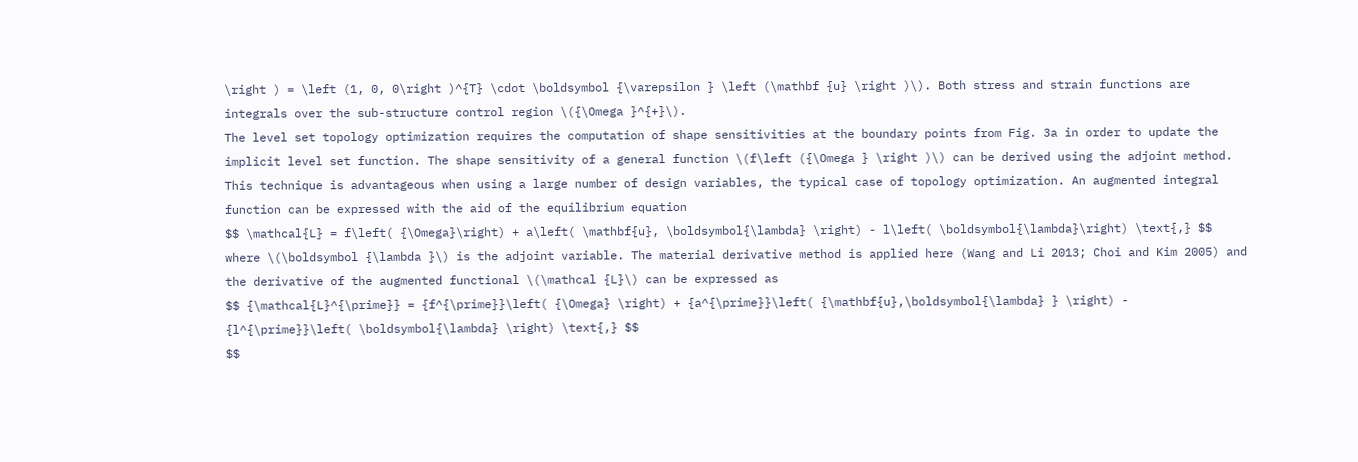\right ) = \left (1, 0, 0\right )^{T} \cdot \boldsymbol {\varepsilon } \left (\mathbf {u} \right )\). Both stress and strain functions are integrals over the sub-structure control region \({\Omega }^{+}\).
The level set topology optimization requires the computation of shape sensitivities at the boundary points from Fig. 3a in order to update the implicit level set function. The shape sensitivity of a general function \(f\left ({\Omega } \right )\) can be derived using the adjoint method. This technique is advantageous when using a large number of design variables, the typical case of topology optimization. An augmented integral function can be expressed with the aid of the equilibrium equation
$$ \mathcal{L} = f\left( {\Omega}\right) + a\left( \mathbf{u}, \boldsymbol{\lambda} \right) - l\left( \boldsymbol{\lambda}\right) \text{,} $$
where \(\boldsymbol {\lambda }\) is the adjoint variable. The material derivative method is applied here (Wang and Li 2013; Choi and Kim 2005) and the derivative of the augmented functional \(\mathcal {L}\) can be expressed as
$$ {\mathcal{L}^{\prime}} = {f^{\prime}}\left( {\Omega} \right) + {a^{\prime}}\left( {\mathbf{u},\boldsymbol{\lambda} } \right) - {l^{\prime}}\left( \boldsymbol{\lambda} \right) \text{,} $$
$$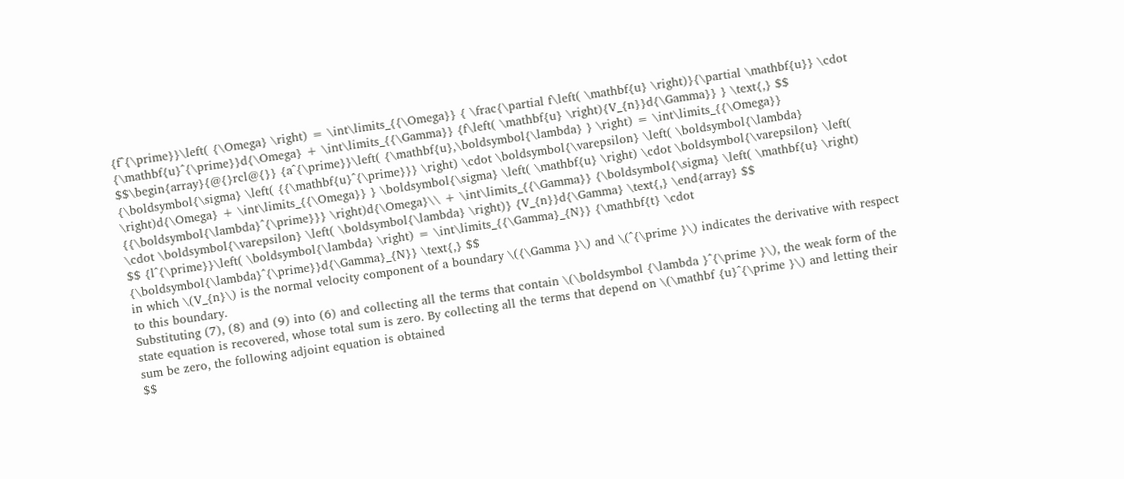{f^{\prime}}\left( {\Omega} \right) = \int\limits_{{\Omega}} { \frac{\partial f\left( \mathbf{u} \right)}{\partial \mathbf{u}} \cdot {\mathbf{u}^{\prime}}d{\Omega} + \int\limits_{{\Gamma}} {f\left( \mathbf{u} \right){V_{n}}d{\Gamma}} } \text{,} $$
$$\begin{array}{@{}rcl@{}} {a^{\prime}}\left( {\mathbf{u},\boldsymbol{\lambda} } \right) = \int\limits_{{\Omega}} {\boldsymbol{\sigma} \left( {{\mathbf{u}^{\prime}}} \right) \cdot \boldsymbol{\varepsilon} \left( \boldsymbol{\lambda} \right)d{\Omega} + \int\limits_{{\Omega}} } \boldsymbol{\sigma} \left( \mathbf{u} \right) \cdot \boldsymbol{\varepsilon} \left( {{\boldsymbol{\lambda}^{\prime}}} \right)d{\Omega}\\ + \int\limits_{{\Gamma}} {\boldsymbol{\sigma} \left( \mathbf{u} \right) \cdot \boldsymbol{\varepsilon} \left( \boldsymbol{\lambda} \right)} {V_{n}}d{\Gamma} \text{,} \end{array} $$
$$ {l^{\prime}}\left( \boldsymbol{\lambda} \right) = \int\limits_{{\Gamma}_{N}} {\mathbf{t} \cdot {\boldsymbol{\lambda}^{\prime}}d{\Gamma}_{N}} \text{,} $$
in which \(V_{n}\) is the normal velocity component of a boundary \({\Gamma }\) and \(^{\prime }\) indicates the derivative with respect to this boundary.
Substituting (7), (8) and (9) into (6) and collecting all the terms that contain \(\boldsymbol {\lambda }^{\prime }\), the weak form of the state equation is recovered, whose total sum is zero. By collecting all the terms that depend on \(\mathbf {u}^{\prime }\) and letting their sum be zero, the following adjoint equation is obtained
$$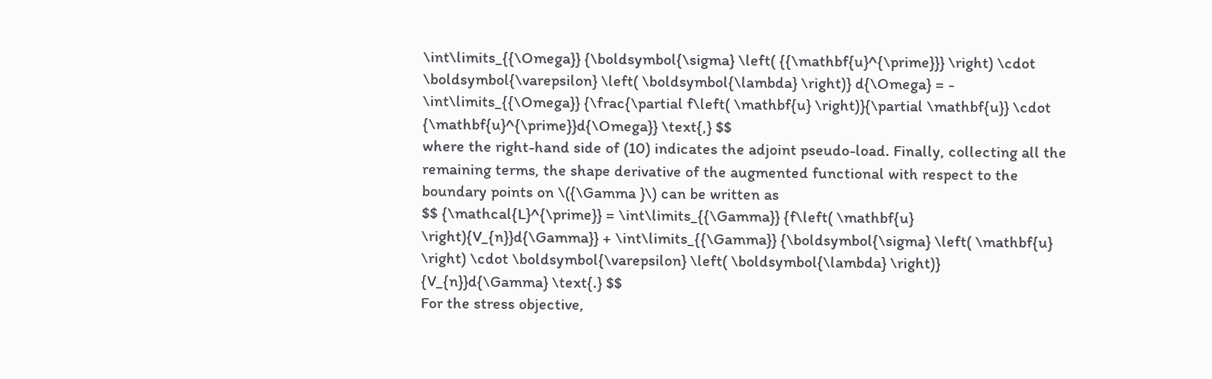\int\limits_{{\Omega}} {\boldsymbol{\sigma} \left( {{\mathbf{u}^{\prime}}} \right) \cdot \boldsymbol{\varepsilon} \left( \boldsymbol{\lambda} \right)} d{\Omega} = - \int\limits_{{\Omega}} {\frac{\partial f\left( \mathbf{u} \right)}{\partial \mathbf{u}} \cdot {\mathbf{u}^{\prime}}d{\Omega}} \text{,} $$
where the right-hand side of (10) indicates the adjoint pseudo-load. Finally, collecting all the remaining terms, the shape derivative of the augmented functional with respect to the boundary points on \({\Gamma }\) can be written as
$$ {\mathcal{L}^{\prime}} = \int\limits_{{\Gamma}} {f\left( \mathbf{u} \right){V_{n}}d{\Gamma}} + \int\limits_{{\Gamma}} {\boldsymbol{\sigma} \left( \mathbf{u} \right) \cdot \boldsymbol{\varepsilon} \left( \boldsymbol{\lambda} \right)} {V_{n}}d{\Gamma} \text{.} $$
For the stress objective,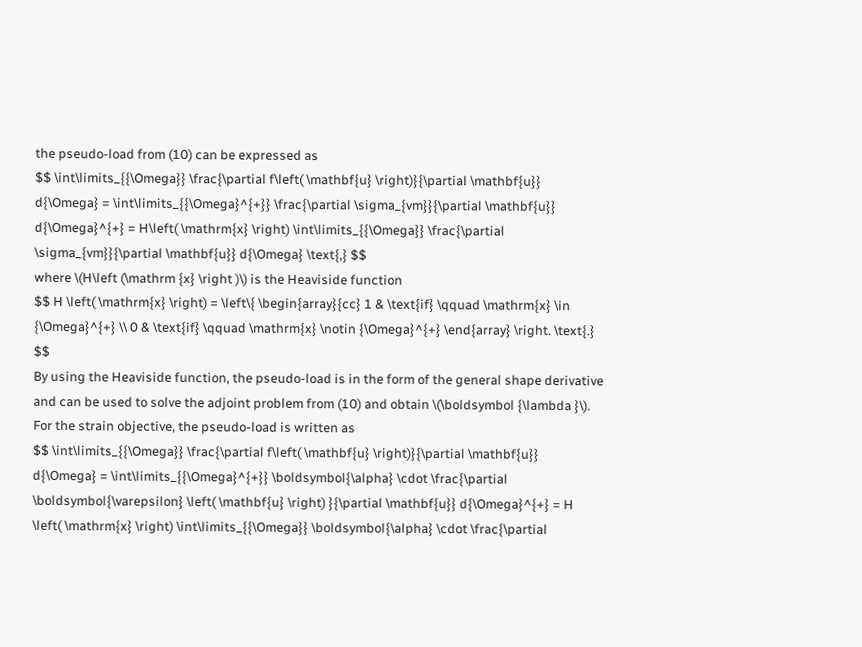the pseudo-load from (10) can be expressed as
$$ \int\limits_{{\Omega}} \frac{\partial f\left( \mathbf{u} \right)}{\partial \mathbf{u}} d{\Omega} = \int\limits_{{\Omega}^{+}} \frac{\partial \sigma_{vm}}{\partial \mathbf{u}} d{\Omega}^{+} = H\left( \mathrm{x} \right) \int\limits_{{\Omega}} \frac{\partial \sigma_{vm}}{\partial \mathbf{u}} d{\Omega} \text{,} $$
where \(H\left (\mathrm {x} \right )\) is the Heaviside function
$$ H \left( \mathrm{x} \right) = \left\{ \begin{array}{cc} 1 & \text{if} \qquad \mathrm{x} \in {\Omega}^{+} \\ 0 & \text{if} \qquad \mathrm{x} \notin {\Omega}^{+} \end{array} \right. \text{.} $$
By using the Heaviside function, the pseudo-load is in the form of the general shape derivative and can be used to solve the adjoint problem from (10) and obtain \(\boldsymbol {\lambda }\). For the strain objective, the pseudo-load is written as
$$ \int\limits_{{\Omega}} \frac{\partial f\left( \mathbf{u} \right)}{\partial \mathbf{u}} d{\Omega} = \int\limits_{{\Omega}^{+}} \boldsymbol{\alpha} \cdot \frac{\partial \boldsymbol{\varepsilon} \left( \mathbf{u} \right) }{\partial \mathbf{u}} d{\Omega}^{+} = H \left( \mathrm{x} \right) \int\limits_{{\Omega}} \boldsymbol{\alpha} \cdot \frac{\partial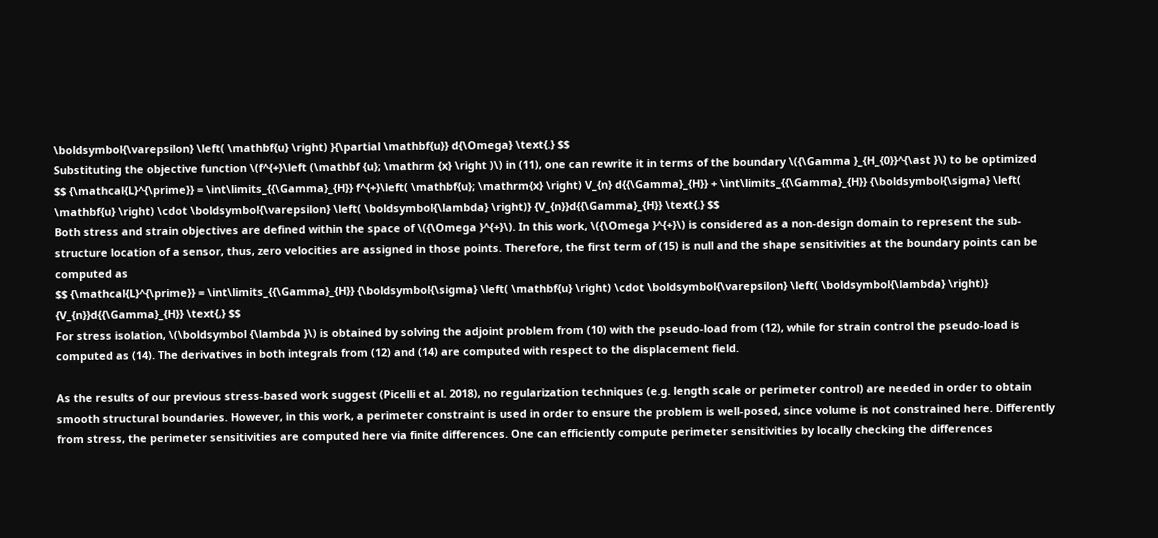\boldsymbol{\varepsilon} \left( \mathbf{u} \right) }{\partial \mathbf{u}} d{\Omega} \text{.} $$
Substituting the objective function \(f^{+}\left (\mathbf {u}; \mathrm {x} \right )\) in (11), one can rewrite it in terms of the boundary \({\Gamma }_{H_{0}}^{\ast }\) to be optimized
$$ {\mathcal{L}^{\prime}} = \int\limits_{{\Gamma}_{H}} f^{+}\left( \mathbf{u}; \mathrm{x} \right) V_{n} d{{\Gamma}_{H}} + \int\limits_{{\Gamma}_{H}} {\boldsymbol{\sigma} \left( \mathbf{u} \right) \cdot \boldsymbol{\varepsilon} \left( \boldsymbol{\lambda} \right)} {V_{n}}d{{\Gamma}_{H}} \text{.} $$
Both stress and strain objectives are defined within the space of \({\Omega }^{+}\). In this work, \({\Omega }^{+}\) is considered as a non-design domain to represent the sub-structure location of a sensor, thus, zero velocities are assigned in those points. Therefore, the first term of (15) is null and the shape sensitivities at the boundary points can be computed as
$$ {\mathcal{L}^{\prime}} = \int\limits_{{\Gamma}_{H}} {\boldsymbol{\sigma} \left( \mathbf{u} \right) \cdot \boldsymbol{\varepsilon} \left( \boldsymbol{\lambda} \right)} {V_{n}}d{{\Gamma}_{H}} \text{,} $$
For stress isolation, \(\boldsymbol {\lambda }\) is obtained by solving the adjoint problem from (10) with the pseudo-load from (12), while for strain control the pseudo-load is computed as (14). The derivatives in both integrals from (12) and (14) are computed with respect to the displacement field.

As the results of our previous stress-based work suggest (Picelli et al. 2018), no regularization techniques (e.g. length scale or perimeter control) are needed in order to obtain smooth structural boundaries. However, in this work, a perimeter constraint is used in order to ensure the problem is well-posed, since volume is not constrained here. Differently from stress, the perimeter sensitivities are computed here via finite differences. One can efficiently compute perimeter sensitivities by locally checking the differences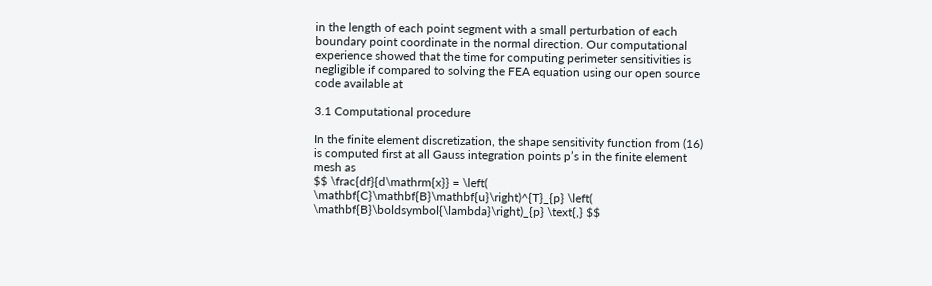in the length of each point segment with a small perturbation of each boundary point coordinate in the normal direction. Our computational experience showed that the time for computing perimeter sensitivities is negligible if compared to solving the FEA equation using our open source code available at

3.1 Computational procedure

In the finite element discretization, the shape sensitivity function from (16) is computed first at all Gauss integration points p’s in the finite element mesh as
$$ \frac{df}{d\mathrm{x}} = \left( \mathbf{C}\mathbf{B}\mathbf{u}\right)^{T}_{p} \left( \mathbf{B}\boldsymbol{\lambda}\right)_{p} \text{,} $$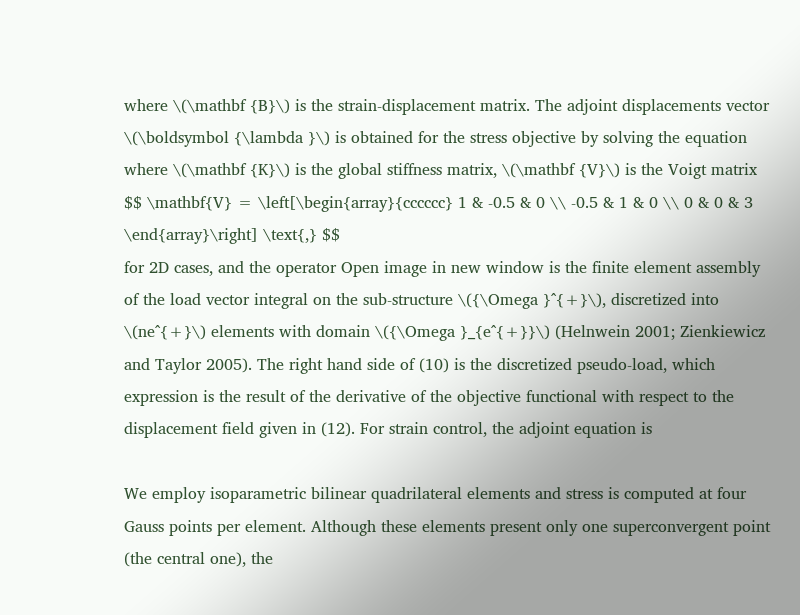where \(\mathbf {B}\) is the strain-displacement matrix. The adjoint displacements vector \(\boldsymbol {\lambda }\) is obtained for the stress objective by solving the equation
where \(\mathbf {K}\) is the global stiffness matrix, \(\mathbf {V}\) is the Voigt matrix
$$ \mathbf{V} = \left[\begin{array}{cccccc} 1 & -0.5 & 0 \\ -0.5 & 1 & 0 \\ 0 & 0 & 3 \end{array}\right] \text{,} $$
for 2D cases, and the operator Open image in new window is the finite element assembly of the load vector integral on the sub-structure \({\Omega }^{+}\), discretized into \(ne^{+}\) elements with domain \({\Omega }_{e^{+}}\) (Helnwein 2001; Zienkiewicz and Taylor 2005). The right hand side of (10) is the discretized pseudo-load, which expression is the result of the derivative of the objective functional with respect to the displacement field given in (12). For strain control, the adjoint equation is

We employ isoparametric bilinear quadrilateral elements and stress is computed at four Gauss points per element. Although these elements present only one superconvergent point (the central one), the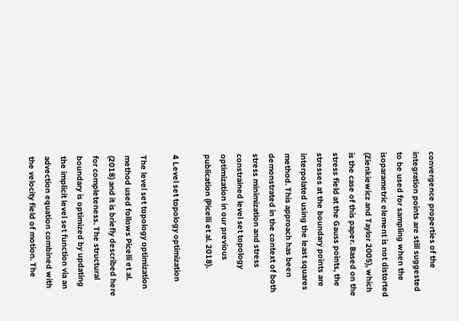convergence properties of the integration points are still suggested to be used for sampling when the isoparametric element is not distorted (Zienkiewicz and Taylor 2005), which is the case of this paper. Based on the stress field at the Gauss points, the stresses at the boundary points are interpolated using the least squares method. This approach has been demonstrated in the context of both stress minimization and stress constrained level set topology optimization in our previous publication (Picelli et al. 2018).

4 Level set topology optimization

The level set topology optimization method used follows Picelli et al. (2018) and it is briefly described here for completeness. The structural boundary is optimized by updating the implicit level set function via an advection equation combined with the velocity field of motion. The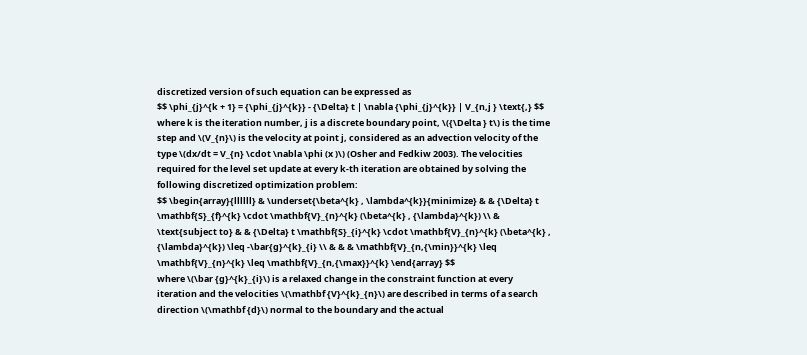discretized version of such equation can be expressed as
$$ \phi_{j}^{k + 1} = {\phi_{j}^{k}} - {\Delta} t | \nabla {\phi_{j}^{k}} | V_{n,j } \text{,} $$
where k is the iteration number, j is a discrete boundary point, \({\Delta } t\) is the time step and \(V_{n}\) is the velocity at point j, considered as an advection velocity of the type \(dx/dt = V_{n} \cdot \nabla \phi (x )\) (Osher and Fedkiw 2003). The velocities required for the level set update at every k-th iteration are obtained by solving the following discretized optimization problem:
$$ \begin{array}{llllll} & \underset{\beta^{k} , \lambda^{k}}{minimize} & & {\Delta} t \mathbf{S}_{f}^{k} \cdot \mathbf{V}_{n}^{k} (\beta^{k} , {\lambda}^{k}) \\ & \text{subject to} & & {\Delta} t \mathbf{S}_{i}^{k} \cdot \mathbf{V}_{n}^{k} (\beta^{k} , {\lambda}^{k}) \leq -\bar{g}^{k}_{i} \\ & & & \mathbf{V}_{n,{\min}}^{k} \leq \mathbf{V}_{n}^{k} \leq \mathbf{V}_{n,{\max}}^{k} \end{array} $$
where \(\bar {g}^{k}_{i}\) is a relaxed change in the constraint function at every iteration and the velocities \(\mathbf {V}^{k}_{n}\) are described in terms of a search direction \(\mathbf {d}\) normal to the boundary and the actual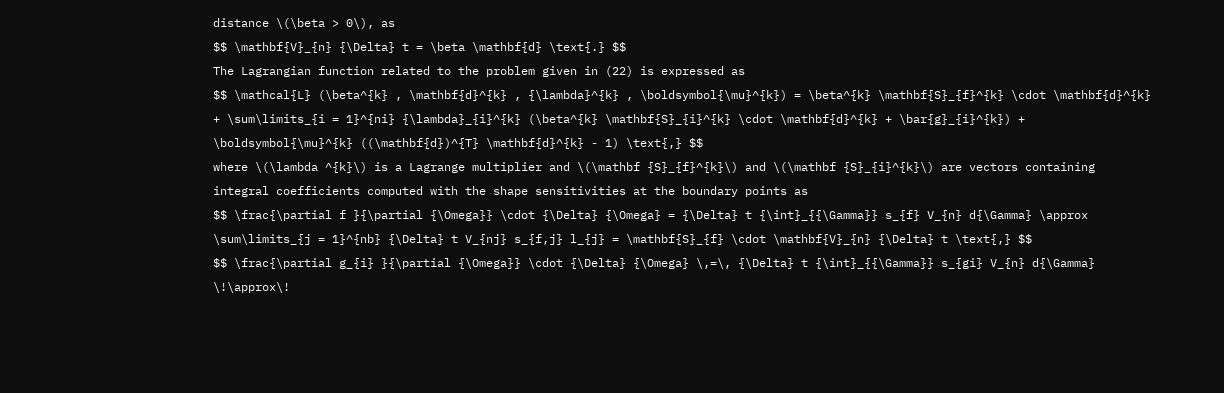distance \(\beta > 0\), as
$$ \mathbf{V}_{n} {\Delta} t = \beta \mathbf{d} \text{.} $$
The Lagrangian function related to the problem given in (22) is expressed as
$$ \mathcal{L} (\beta^{k} , \mathbf{d}^{k} , {\lambda}^{k} , \boldsymbol{\mu}^{k}) = \beta^{k} \mathbf{S}_{f}^{k} \cdot \mathbf{d}^{k} + \sum\limits_{i = 1}^{ni} {\lambda}_{i}^{k} (\beta^{k} \mathbf{S}_{i}^{k} \cdot \mathbf{d}^{k} + \bar{g}_{i}^{k}) + \boldsymbol{\mu}^{k} ((\mathbf{d})^{T} \mathbf{d}^{k} - 1) \text{,} $$
where \(\lambda ^{k}\) is a Lagrange multiplier and \(\mathbf {S}_{f}^{k}\) and \(\mathbf {S}_{i}^{k}\) are vectors containing integral coefficients computed with the shape sensitivities at the boundary points as
$$ \frac{\partial f }{\partial {\Omega}} \cdot {\Delta} {\Omega} = {\Delta} t {\int}_{{\Gamma}} s_{f} V_{n} d{\Gamma} \approx \sum\limits_{j = 1}^{nb} {\Delta} t V_{nj} s_{f,j} l_{j} = \mathbf{S}_{f} \cdot \mathbf{V}_{n} {\Delta} t \text{,} $$
$$ \frac{\partial g_{i} }{\partial {\Omega}} \cdot {\Delta} {\Omega} \,=\, {\Delta} t {\int}_{{\Gamma}} s_{gi} V_{n} d{\Gamma} \!\approx\!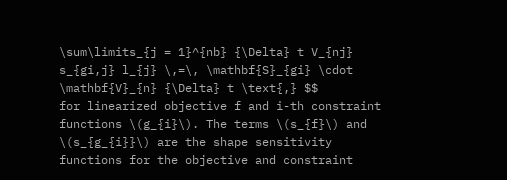\sum\limits_{j = 1}^{nb} {\Delta} t V_{nj} s_{gi,j} l_{j} \,=\, \mathbf{S}_{gi} \cdot \mathbf{V}_{n} {\Delta} t \text{,} $$
for linearized objective f and i-th constraint functions \(g_{i}\). The terms \(s_{f}\) and \(s_{g_{i}}\) are the shape sensitivity functions for the objective and constraint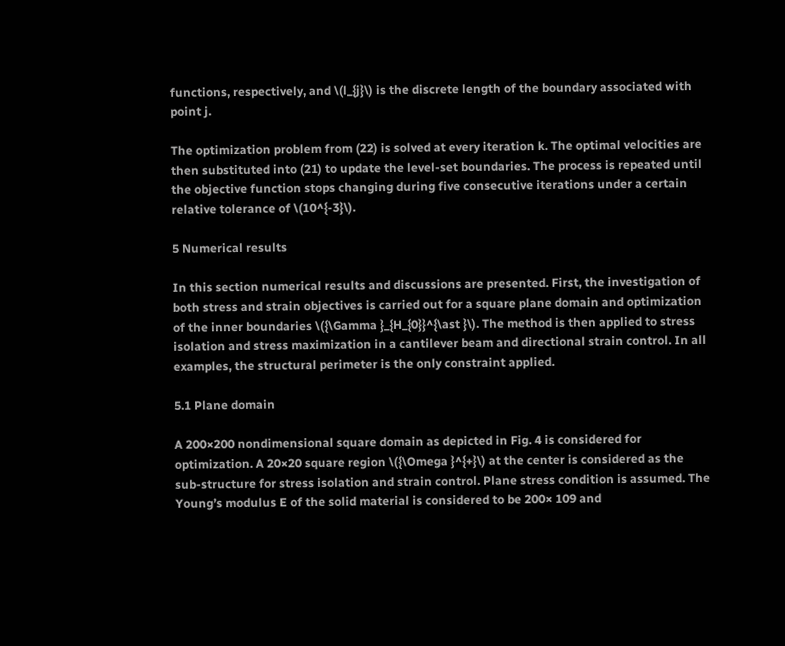functions, respectively, and \(l_{j}\) is the discrete length of the boundary associated with point j.

The optimization problem from (22) is solved at every iteration k. The optimal velocities are then substituted into (21) to update the level-set boundaries. The process is repeated until the objective function stops changing during five consecutive iterations under a certain relative tolerance of \(10^{-3}\).

5 Numerical results

In this section numerical results and discussions are presented. First, the investigation of both stress and strain objectives is carried out for a square plane domain and optimization of the inner boundaries \({\Gamma }_{H_{0}}^{\ast }\). The method is then applied to stress isolation and stress maximization in a cantilever beam and directional strain control. In all examples, the structural perimeter is the only constraint applied.

5.1 Plane domain

A 200×200 nondimensional square domain as depicted in Fig. 4 is considered for optimization. A 20×20 square region \({\Omega }^{+}\) at the center is considered as the sub-structure for stress isolation and strain control. Plane stress condition is assumed. The Young’s modulus E of the solid material is considered to be 200× 109 and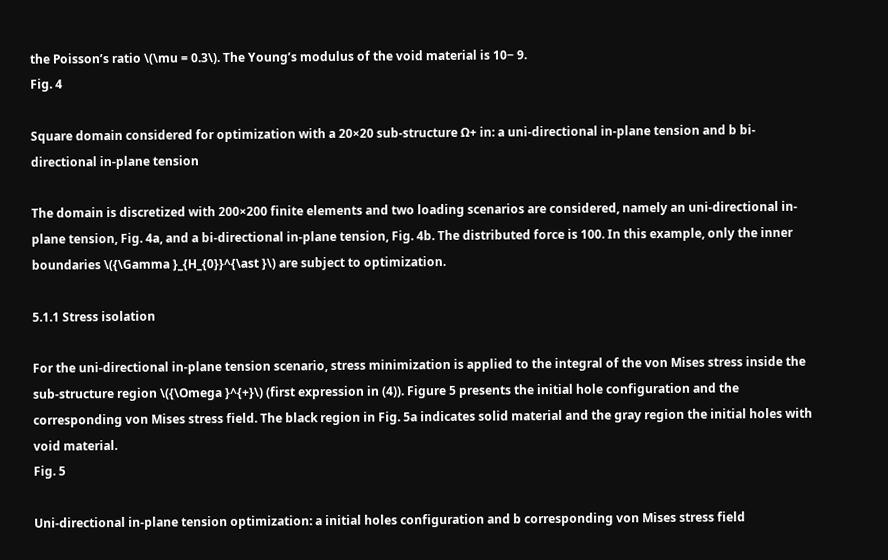the Poisson’s ratio \(\mu = 0.3\). The Young’s modulus of the void material is 10− 9.
Fig. 4

Square domain considered for optimization with a 20×20 sub-structure Ω+ in: a uni-directional in-plane tension and b bi-directional in-plane tension

The domain is discretized with 200×200 finite elements and two loading scenarios are considered, namely an uni-directional in-plane tension, Fig. 4a, and a bi-directional in-plane tension, Fig. 4b. The distributed force is 100. In this example, only the inner boundaries \({\Gamma }_{H_{0}}^{\ast }\) are subject to optimization.

5.1.1 Stress isolation

For the uni-directional in-plane tension scenario, stress minimization is applied to the integral of the von Mises stress inside the sub-structure region \({\Omega }^{+}\) (first expression in (4)). Figure 5 presents the initial hole configuration and the corresponding von Mises stress field. The black region in Fig. 5a indicates solid material and the gray region the initial holes with void material.
Fig. 5

Uni-directional in-plane tension optimization: a initial holes configuration and b corresponding von Mises stress field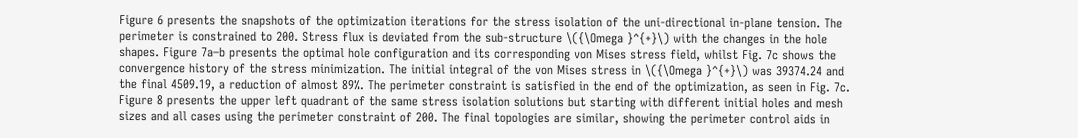Figure 6 presents the snapshots of the optimization iterations for the stress isolation of the uni-directional in-plane tension. The perimeter is constrained to 200. Stress flux is deviated from the sub-structure \({\Omega }^{+}\) with the changes in the hole shapes. Figure 7a–b presents the optimal hole configuration and its corresponding von Mises stress field, whilst Fig. 7c shows the convergence history of the stress minimization. The initial integral of the von Mises stress in \({\Omega }^{+}\) was 39374.24 and the final 4509.19, a reduction of almost 89%. The perimeter constraint is satisfied in the end of the optimization, as seen in Fig. 7c. Figure 8 presents the upper left quadrant of the same stress isolation solutions but starting with different initial holes and mesh sizes and all cases using the perimeter constraint of 200. The final topologies are similar, showing the perimeter control aids in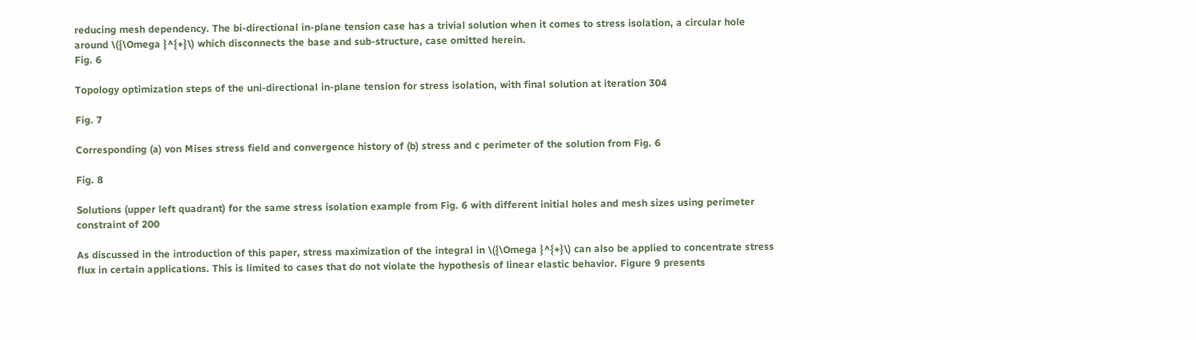reducing mesh dependency. The bi-directional in-plane tension case has a trivial solution when it comes to stress isolation, a circular hole around \({\Omega }^{+}\) which disconnects the base and sub-structure, case omitted herein.
Fig. 6

Topology optimization steps of the uni-directional in-plane tension for stress isolation, with final solution at iteration 304

Fig. 7

Corresponding (a) von Mises stress field and convergence history of (b) stress and c perimeter of the solution from Fig. 6

Fig. 8

Solutions (upper left quadrant) for the same stress isolation example from Fig. 6 with different initial holes and mesh sizes using perimeter constraint of 200

As discussed in the introduction of this paper, stress maximization of the integral in \({\Omega }^{+}\) can also be applied to concentrate stress flux in certain applications. This is limited to cases that do not violate the hypothesis of linear elastic behavior. Figure 9 presents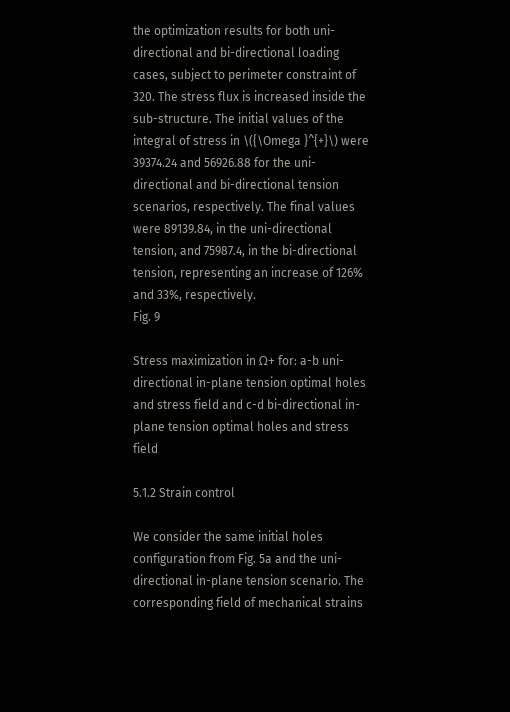the optimization results for both uni-directional and bi-directional loading cases, subject to perimeter constraint of 320. The stress flux is increased inside the sub-structure. The initial values of the integral of stress in \({\Omega }^{+}\) were 39374.24 and 56926.88 for the uni-directional and bi-directional tension scenarios, respectively. The final values were 89139.84, in the uni-directional tension, and 75987.4, in the bi-directional tension, representing an increase of 126% and 33%, respectively.
Fig. 9

Stress maximization in Ω+ for: a-b uni-directional in-plane tension optimal holes and stress field and c-d bi-directional in-plane tension optimal holes and stress field

5.1.2 Strain control

We consider the same initial holes configuration from Fig. 5a and the uni-directional in-plane tension scenario. The corresponding field of mechanical strains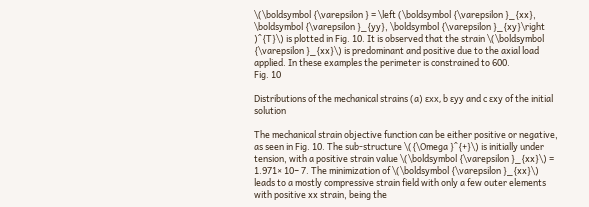\(\boldsymbol {\varepsilon } = \left (\boldsymbol {\varepsilon }_{xx}, \boldsymbol {\varepsilon }_{yy}, \boldsymbol {\varepsilon }_{xy}\right )^{T}\) is plotted in Fig. 10. It is observed that the strain \(\boldsymbol {\varepsilon }_{xx}\) is predominant and positive due to the axial load applied. In these examples the perimeter is constrained to 600.
Fig. 10

Distributions of the mechanical strains (a) εxx, b εyy and c εxy of the initial solution

The mechanical strain objective function can be either positive or negative, as seen in Fig. 10. The sub-structure \({\Omega }^{+}\) is initially under tension, with a positive strain value \(\boldsymbol {\varepsilon }_{xx}\) = 1.971× 10− 7. The minimization of \(\boldsymbol {\varepsilon }_{xx}\) leads to a mostly compressive strain field with only a few outer elements with positive xx strain, being the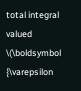total integral valued \(\boldsymbol {\varepsilon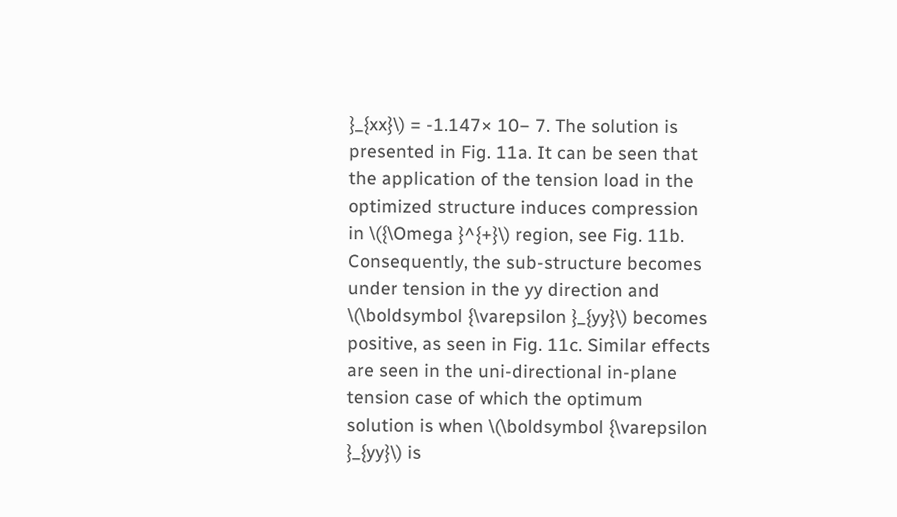}_{xx}\) = -1.147× 10− 7. The solution is presented in Fig. 11a. It can be seen that the application of the tension load in the optimized structure induces compression in \({\Omega }^{+}\) region, see Fig. 11b. Consequently, the sub-structure becomes under tension in the yy direction and \(\boldsymbol {\varepsilon }_{yy}\) becomes positive, as seen in Fig. 11c. Similar effects are seen in the uni-directional in-plane tension case of which the optimum solution is when \(\boldsymbol {\varepsilon }_{yy}\) is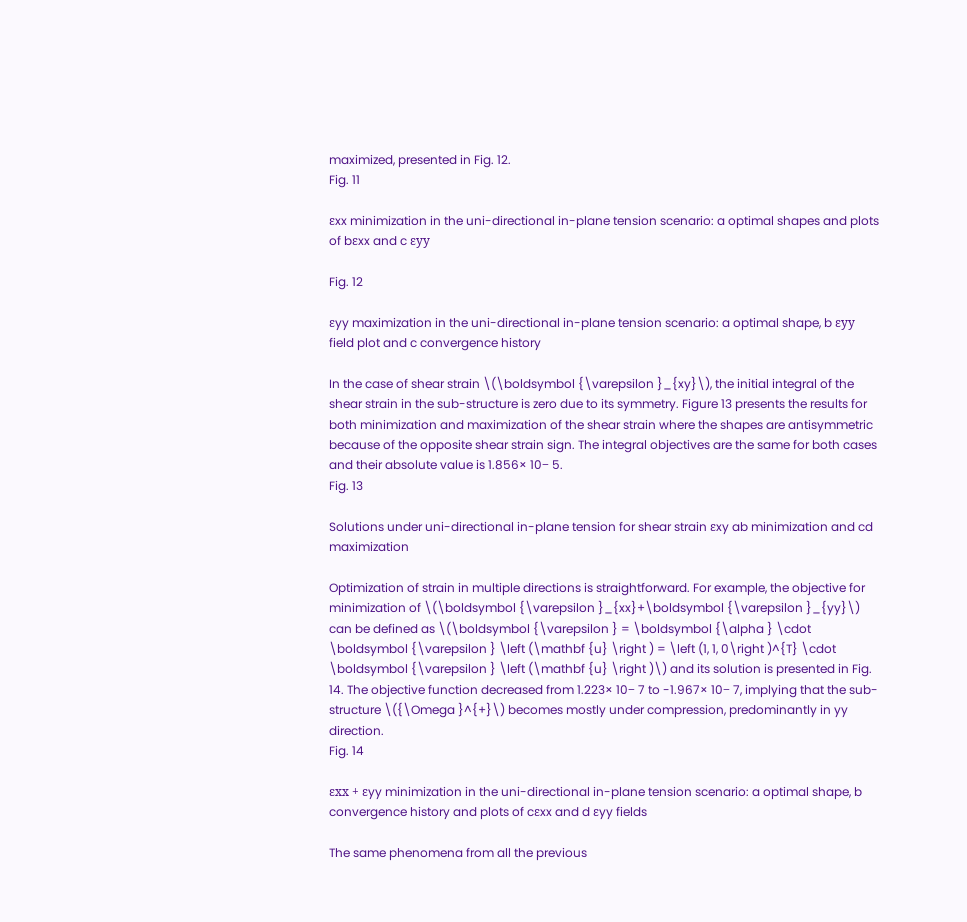maximized, presented in Fig. 12.
Fig. 11

εxx minimization in the uni-directional in-plane tension scenario: a optimal shapes and plots of bεxx and c εyy

Fig. 12

εyy maximization in the uni-directional in-plane tension scenario: a optimal shape, b εyy field plot and c convergence history

In the case of shear strain \(\boldsymbol {\varepsilon }_{xy}\), the initial integral of the shear strain in the sub-structure is zero due to its symmetry. Figure 13 presents the results for both minimization and maximization of the shear strain where the shapes are antisymmetric because of the opposite shear strain sign. The integral objectives are the same for both cases and their absolute value is 1.856× 10− 5.
Fig. 13

Solutions under uni-directional in-plane tension for shear strain εxy ab minimization and cd maximization

Optimization of strain in multiple directions is straightforward. For example, the objective for minimization of \(\boldsymbol {\varepsilon }_{xx}+\boldsymbol {\varepsilon }_{yy}\) can be defined as \(\boldsymbol {\varepsilon } = \boldsymbol {\alpha } \cdot \boldsymbol {\varepsilon } \left (\mathbf {u} \right ) = \left (1, 1, 0\right )^{T} \cdot \boldsymbol {\varepsilon } \left (\mathbf {u} \right )\) and its solution is presented in Fig. 14. The objective function decreased from 1.223× 10− 7 to -1.967× 10− 7, implying that the sub-structure \({\Omega }^{+}\) becomes mostly under compression, predominantly in yy direction.
Fig. 14

εxx + εyy minimization in the uni-directional in-plane tension scenario: a optimal shape, b convergence history and plots of cεxx and d εyy fields

The same phenomena from all the previous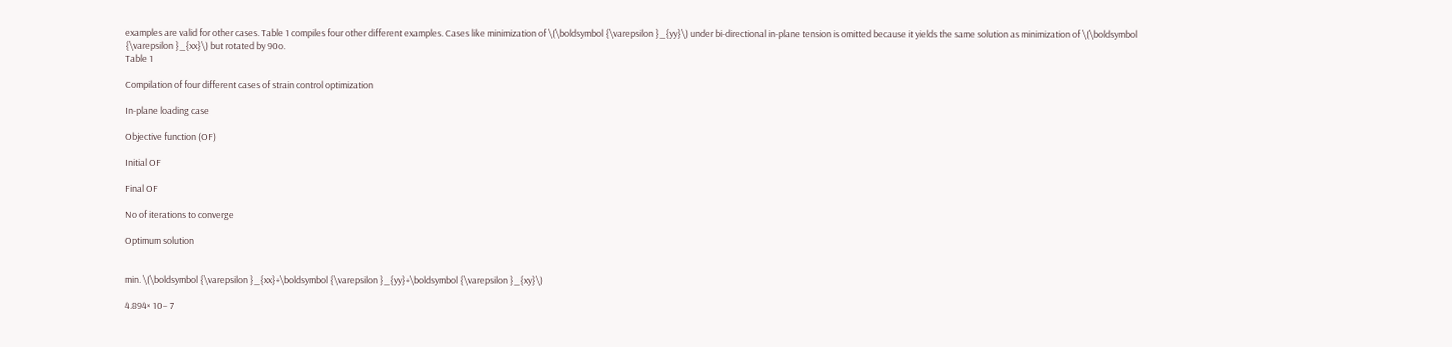examples are valid for other cases. Table 1 compiles four other different examples. Cases like minimization of \(\boldsymbol {\varepsilon }_{yy}\) under bi-directional in-plane tension is omitted because it yields the same solution as minimization of \(\boldsymbol {\varepsilon }_{xx}\) but rotated by 90o.
Table 1

Compilation of four different cases of strain control optimization

In-plane loading case

Objective function (OF)

Initial OF

Final OF

No of iterations to converge

Optimum solution


min. \(\boldsymbol {\varepsilon }_{xx}+\boldsymbol {\varepsilon }_{yy}+\boldsymbol {\varepsilon }_{xy}\)

4.894× 10− 7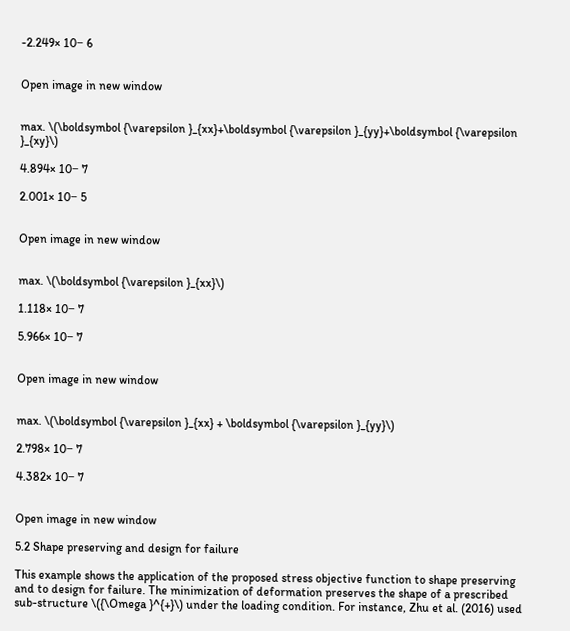-2.249× 10− 6


Open image in new window


max. \(\boldsymbol {\varepsilon }_{xx}+\boldsymbol {\varepsilon }_{yy}+\boldsymbol {\varepsilon }_{xy}\)

4.894× 10− 7

2.001× 10− 5


Open image in new window


max. \(\boldsymbol {\varepsilon }_{xx}\)

1.118× 10− 7

5.966× 10− 7


Open image in new window


max. \(\boldsymbol {\varepsilon }_{xx} + \boldsymbol {\varepsilon }_{yy}\)

2.798× 10− 7

4.382× 10− 7


Open image in new window

5.2 Shape preserving and design for failure

This example shows the application of the proposed stress objective function to shape preserving and to design for failure. The minimization of deformation preserves the shape of a prescribed sub-structure \({\Omega }^{+}\) under the loading condition. For instance, Zhu et al. (2016) used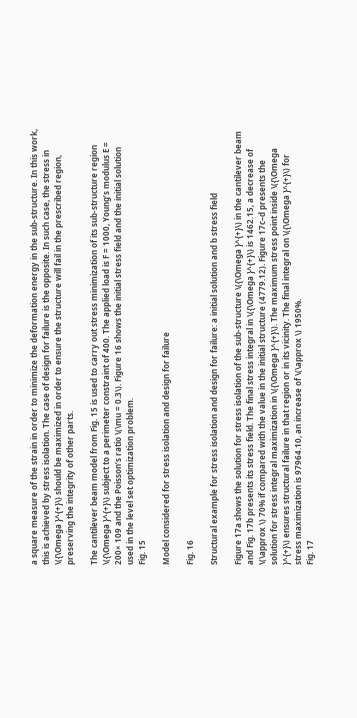a square measure of the strain in order to minimize the deformation energy in the sub-structure. In this work, this is achieved by stress isolation. The case of design for failure is the opposite. In such case, the stress in \({\Omega }^{+}\) should be maximized in order to ensure the structure will fail in the prescribed region, preserving the integrity of other parts.

The cantilever beam model from Fig. 15 is used to carry out stress minimization of its sub-structure region \({\Omega }^{+}\) subject to a perimeter constraint of 400. The applied load is F = 1000, Young’s modulus E = 200× 109 and the Poisson’s ratio \(\mu = 0.3\). Figure 16 shows the initial stress field and the initial solution used in the level set optimization problem.
Fig. 15

Model considered for stress isolation and design for failure

Fig. 16

Structural example for stress isolation and design for failure: a initial solution and b stress field

Figure 17a shows the solution for stress isolation of the sub-structure \({\Omega }^{+}\) in the cantilever beam and Fig. 17b presents its stress field. The final stress integral in \({\Omega }^{+}\) is 1462.15, a decrease of \(\approx \) 70% if compared with the value in the initial structure (4779.12). Figure 17c–d presents the solution for stress integral maximization in \({\Omega }^{+}\). The maximum stress point inside \({\Omega }^{+}\) ensures structural failure in that region or in its vicinity. The final integral on \({\Omega }^{+}\) for stress maximization is 97964.10, an increase of \(\approx \) 1950%.
Fig. 17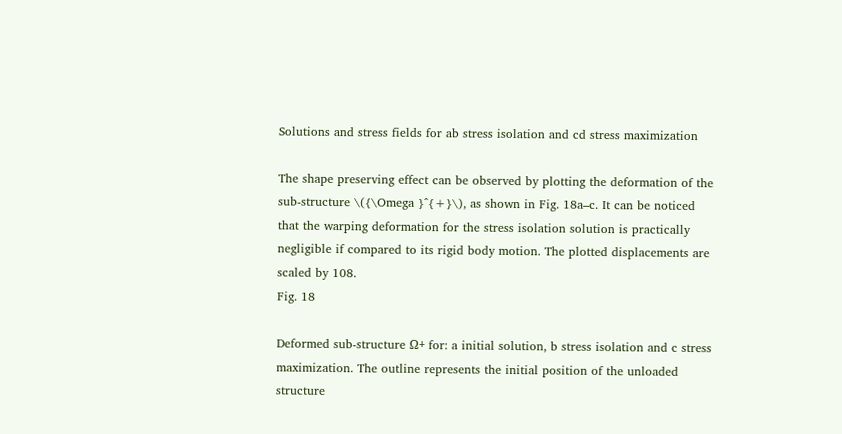Solutions and stress fields for ab stress isolation and cd stress maximization

The shape preserving effect can be observed by plotting the deformation of the sub-structure \({\Omega }^{+}\), as shown in Fig. 18a–c. It can be noticed that the warping deformation for the stress isolation solution is practically negligible if compared to its rigid body motion. The plotted displacements are scaled by 108.
Fig. 18

Deformed sub-structure Ω+ for: a initial solution, b stress isolation and c stress maximization. The outline represents the initial position of the unloaded structure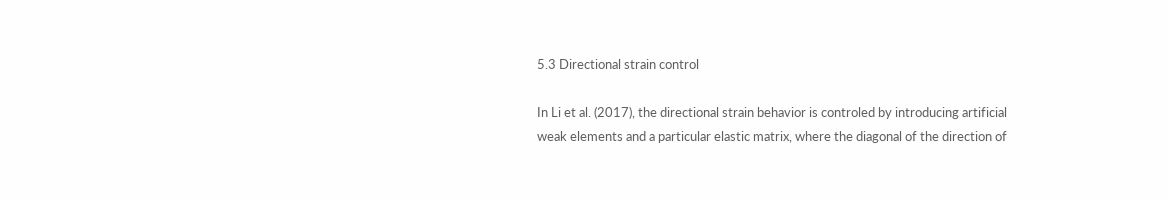5.3 Directional strain control

In Li et al. (2017), the directional strain behavior is controled by introducing artificial weak elements and a particular elastic matrix, where the diagonal of the direction of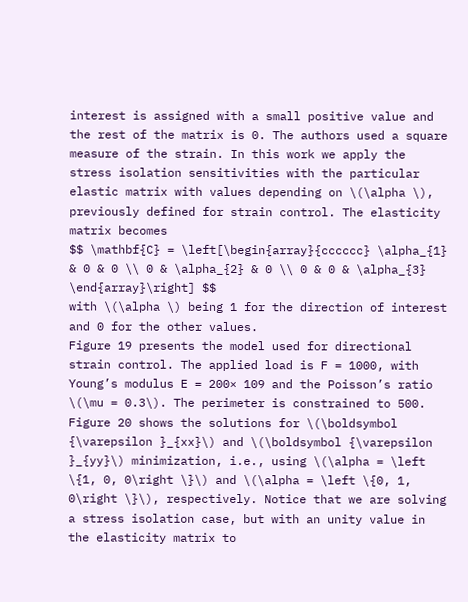interest is assigned with a small positive value and the rest of the matrix is 0. The authors used a square measure of the strain. In this work we apply the stress isolation sensitivities with the particular elastic matrix with values depending on \(\alpha \), previously defined for strain control. The elasticity matrix becomes
$$ \mathbf{C} = \left[\begin{array}{cccccc} \alpha_{1} & 0 & 0 \\ 0 & \alpha_{2} & 0 \\ 0 & 0 & \alpha_{3} \end{array}\right] $$
with \(\alpha \) being 1 for the direction of interest and 0 for the other values.
Figure 19 presents the model used for directional strain control. The applied load is F = 1000, with Young’s modulus E = 200× 109 and the Poisson’s ratio \(\mu = 0.3\). The perimeter is constrained to 500. Figure 20 shows the solutions for \(\boldsymbol {\varepsilon }_{xx}\) and \(\boldsymbol {\varepsilon }_{yy}\) minimization, i.e., using \(\alpha = \left \{1, 0, 0\right \}\) and \(\alpha = \left \{0, 1, 0\right \}\), respectively. Notice that we are solving a stress isolation case, but with an unity value in the elasticity matrix to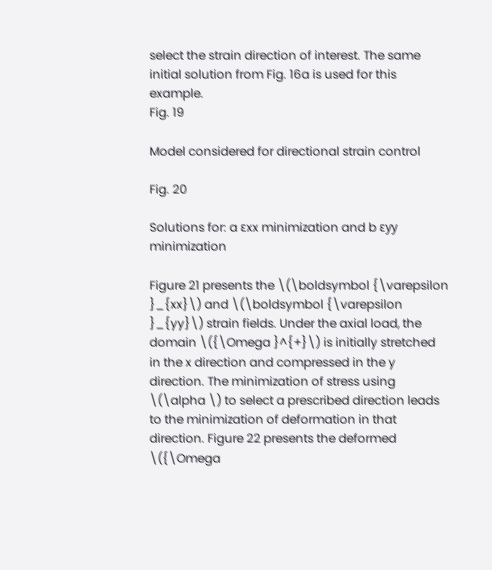select the strain direction of interest. The same initial solution from Fig. 16a is used for this example.
Fig. 19

Model considered for directional strain control

Fig. 20

Solutions for: a εxx minimization and b εyy minimization

Figure 21 presents the \(\boldsymbol {\varepsilon }_{xx}\) and \(\boldsymbol {\varepsilon }_{yy}\) strain fields. Under the axial load, the domain \({\Omega }^{+}\) is initially stretched in the x direction and compressed in the y direction. The minimization of stress using \(\alpha \) to select a prescribed direction leads to the minimization of deformation in that direction. Figure 22 presents the deformed \({\Omega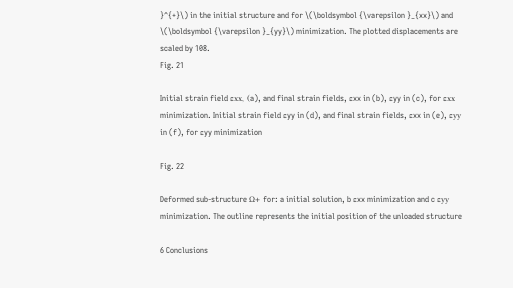}^{+}\) in the initial structure and for \(\boldsymbol {\varepsilon }_{xx}\) and \(\boldsymbol {\varepsilon }_{yy}\) minimization. The plotted displacements are scaled by 108.
Fig. 21

Initial strain field εxx, (a), and final strain fields, εxx in (b), εyy in (c), for εxx minimization. Initial strain field εyy in (d), and final strain fields, εxx in (e), εyy in (f), for εyy minimization

Fig. 22

Deformed sub-structure Ω+ for: a initial solution, b εxx minimization and c εyy minimization. The outline represents the initial position of the unloaded structure

6 Conclusions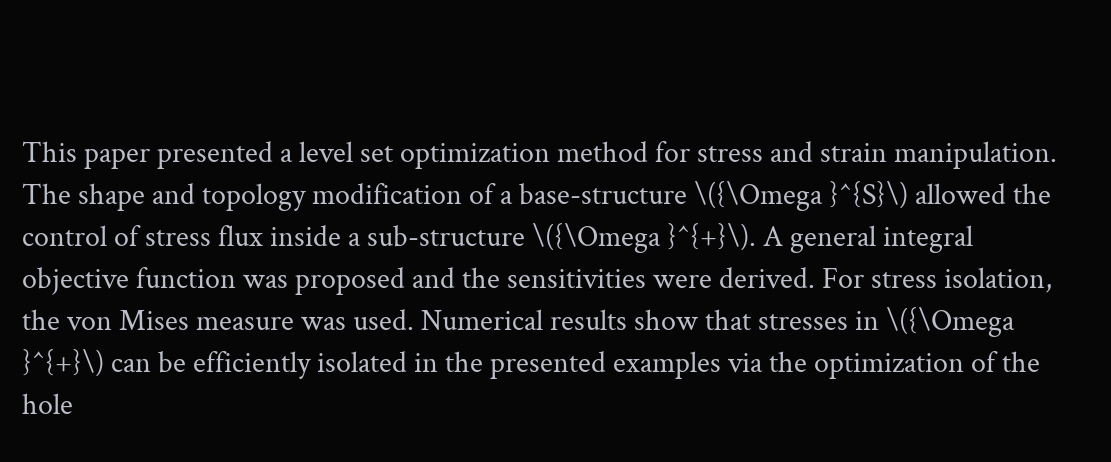This paper presented a level set optimization method for stress and strain manipulation. The shape and topology modification of a base-structure \({\Omega }^{S}\) allowed the control of stress flux inside a sub-structure \({\Omega }^{+}\). A general integral objective function was proposed and the sensitivities were derived. For stress isolation, the von Mises measure was used. Numerical results show that stresses in \({\Omega }^{+}\) can be efficiently isolated in the presented examples via the optimization of the hole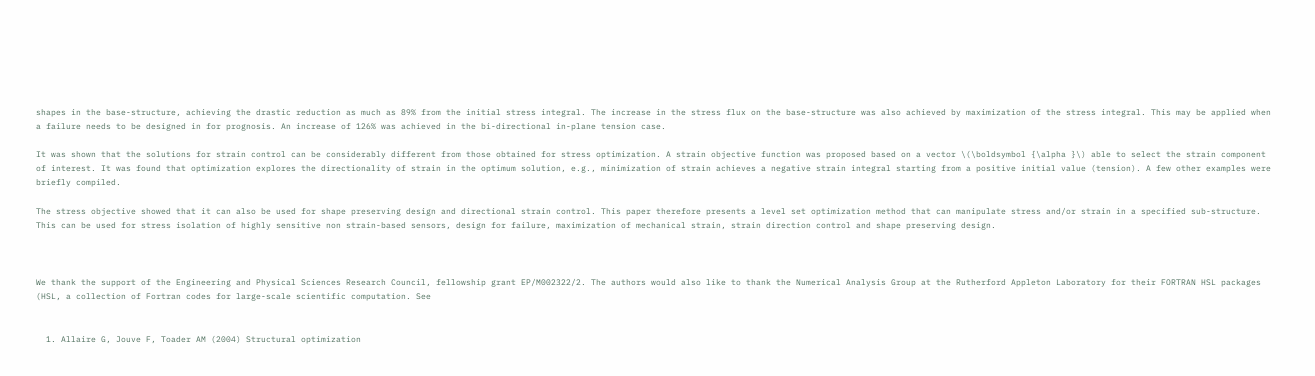shapes in the base-structure, achieving the drastic reduction as much as 89% from the initial stress integral. The increase in the stress flux on the base-structure was also achieved by maximization of the stress integral. This may be applied when a failure needs to be designed in for prognosis. An increase of 126% was achieved in the bi-directional in-plane tension case.

It was shown that the solutions for strain control can be considerably different from those obtained for stress optimization. A strain objective function was proposed based on a vector \(\boldsymbol {\alpha }\) able to select the strain component of interest. It was found that optimization explores the directionality of strain in the optimum solution, e.g., minimization of strain achieves a negative strain integral starting from a positive initial value (tension). A few other examples were briefly compiled.

The stress objective showed that it can also be used for shape preserving design and directional strain control. This paper therefore presents a level set optimization method that can manipulate stress and/or strain in a specified sub-structure. This can be used for stress isolation of highly sensitive non strain-based sensors, design for failure, maximization of mechanical strain, strain direction control and shape preserving design.



We thank the support of the Engineering and Physical Sciences Research Council, fellowship grant EP/M002322/2. The authors would also like to thank the Numerical Analysis Group at the Rutherford Appleton Laboratory for their FORTRAN HSL packages (HSL, a collection of Fortran codes for large-scale scientific computation. See


  1. Allaire G, Jouve F, Toader AM (2004) Structural optimization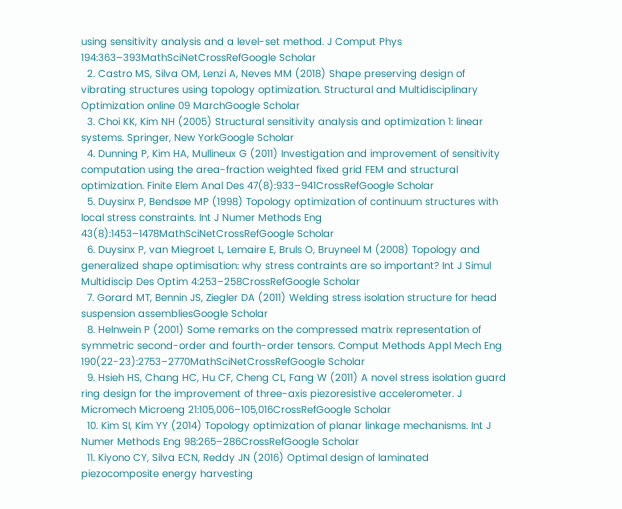using sensitivity analysis and a level-set method. J Comput Phys 194:363–393MathSciNetCrossRefGoogle Scholar
  2. Castro MS, Silva OM, Lenzi A, Neves MM (2018) Shape preserving design of vibrating structures using topology optimization. Structural and Multidisciplinary Optimization online 09 MarchGoogle Scholar
  3. Choi KK, Kim NH (2005) Structural sensitivity analysis and optimization 1: linear systems. Springer, New YorkGoogle Scholar
  4. Dunning P, Kim HA, Mullineux G (2011) Investigation and improvement of sensitivity computation using the area-fraction weighted fixed grid FEM and structural optimization. Finite Elem Anal Des 47(8):933–941CrossRefGoogle Scholar
  5. Duysinx P, Bendsøe MP (1998) Topology optimization of continuum structures with local stress constraints. Int J Numer Methods Eng 43(8):1453–1478MathSciNetCrossRefGoogle Scholar
  6. Duysinx P, van Miegroet L, Lemaire E, Bruls O, Bruyneel M (2008) Topology and generalized shape optimisation: why stress contraints are so important? Int J Simul Multidiscip Des Optim 4:253–258CrossRefGoogle Scholar
  7. Gorard MT, Bennin JS, Ziegler DA (2011) Welding stress isolation structure for head suspension assembliesGoogle Scholar
  8. Helnwein P (2001) Some remarks on the compressed matrix representation of symmetric second-order and fourth-order tensors. Comput Methods Appl Mech Eng 190(22-23):2753–2770MathSciNetCrossRefGoogle Scholar
  9. Hsieh HS, Chang HC, Hu CF, Cheng CL, Fang W (2011) A novel stress isolation guard ring design for the improvement of three-axis piezoresistive accelerometer. J Micromech Microeng 21:105,006–105,016CrossRefGoogle Scholar
  10. Kim SI, Kim YY (2014) Topology optimization of planar linkage mechanisms. Int J Numer Methods Eng 98:265–286CrossRefGoogle Scholar
  11. Kiyono CY, Silva ECN, Reddy JN (2016) Optimal design of laminated piezocomposite energy harvesting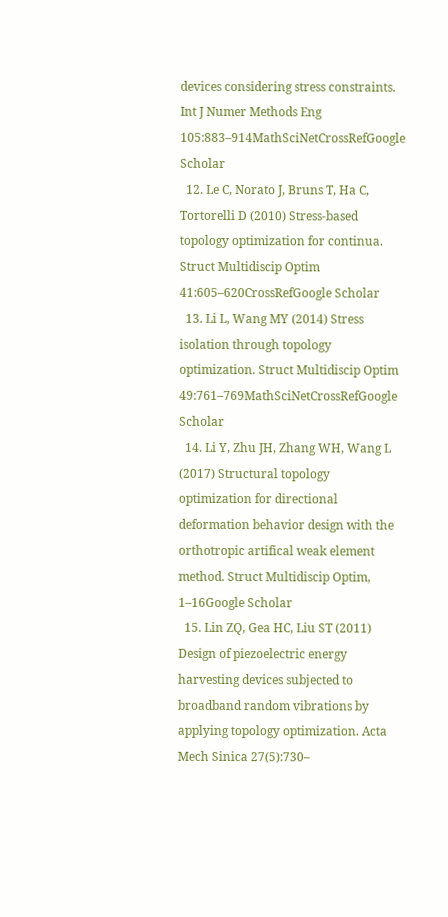devices considering stress constraints. Int J Numer Methods Eng 105:883–914MathSciNetCrossRefGoogle Scholar
  12. Le C, Norato J, Bruns T, Ha C, Tortorelli D (2010) Stress-based topology optimization for continua. Struct Multidiscip Optim 41:605–620CrossRefGoogle Scholar
  13. Li L, Wang MY (2014) Stress isolation through topology optimization. Struct Multidiscip Optim 49:761–769MathSciNetCrossRefGoogle Scholar
  14. Li Y, Zhu JH, Zhang WH, Wang L (2017) Structural topology optimization for directional deformation behavior design with the orthotropic artifical weak element method. Struct Multidiscip Optim, 1–16Google Scholar
  15. Lin ZQ, Gea HC, Liu ST (2011) Design of piezoelectric energy harvesting devices subjected to broadband random vibrations by applying topology optimization. Acta Mech Sinica 27(5):730–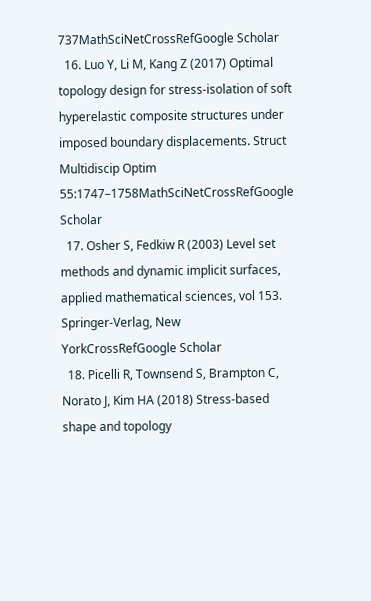737MathSciNetCrossRefGoogle Scholar
  16. Luo Y, Li M, Kang Z (2017) Optimal topology design for stress-isolation of soft hyperelastic composite structures under imposed boundary displacements. Struct Multidiscip Optim 55:1747–1758MathSciNetCrossRefGoogle Scholar
  17. Osher S, Fedkiw R (2003) Level set methods and dynamic implicit surfaces, applied mathematical sciences, vol 153. Springer-Verlag, New YorkCrossRefGoogle Scholar
  18. Picelli R, Townsend S, Brampton C, Norato J, Kim HA (2018) Stress-based shape and topology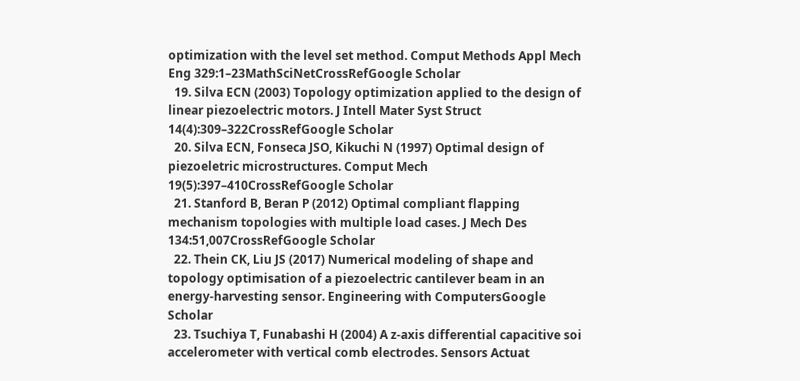optimization with the level set method. Comput Methods Appl Mech Eng 329:1–23MathSciNetCrossRefGoogle Scholar
  19. Silva ECN (2003) Topology optimization applied to the design of linear piezoelectric motors. J Intell Mater Syst Struct 14(4):309–322CrossRefGoogle Scholar
  20. Silva ECN, Fonseca JSO, Kikuchi N (1997) Optimal design of piezoeletric microstructures. Comput Mech 19(5):397–410CrossRefGoogle Scholar
  21. Stanford B, Beran P (2012) Optimal compliant flapping mechanism topologies with multiple load cases. J Mech Des 134:51,007CrossRefGoogle Scholar
  22. Thein CK, Liu JS (2017) Numerical modeling of shape and topology optimisation of a piezoelectric cantilever beam in an energy-harvesting sensor. Engineering with ComputersGoogle Scholar
  23. Tsuchiya T, Funabashi H (2004) A z-axis differential capacitive soi accelerometer with vertical comb electrodes. Sensors Actuat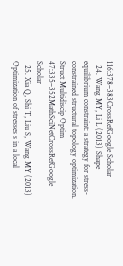116:378–383CrossRefGoogle Scholar
  24. Wang MY, Li L (2013) Shape equilibrium constraint: a strategy for stress-constrained structural topology optimization. Struct Multidiscip Optim 47:335–352MathSciNetCrossRefGoogle Scholar
  25. Xia Q, Shi T, Liu S, Wang MY (2013) Optimization of stresses s in a local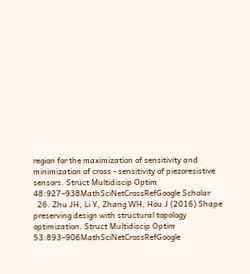region for the maximization of sensitivity and minimization of cross - sensitivity of piezoresistive sensors. Struct Multidiscip Optim 48:927–938MathSciNetCrossRefGoogle Scholar
  26. Zhu JH, Li Y, Zhang WH, Hou J (2016) Shape preserving design with structural topology optimization. Struct Multidiscip Optim 53:893–906MathSciNetCrossRefGoogle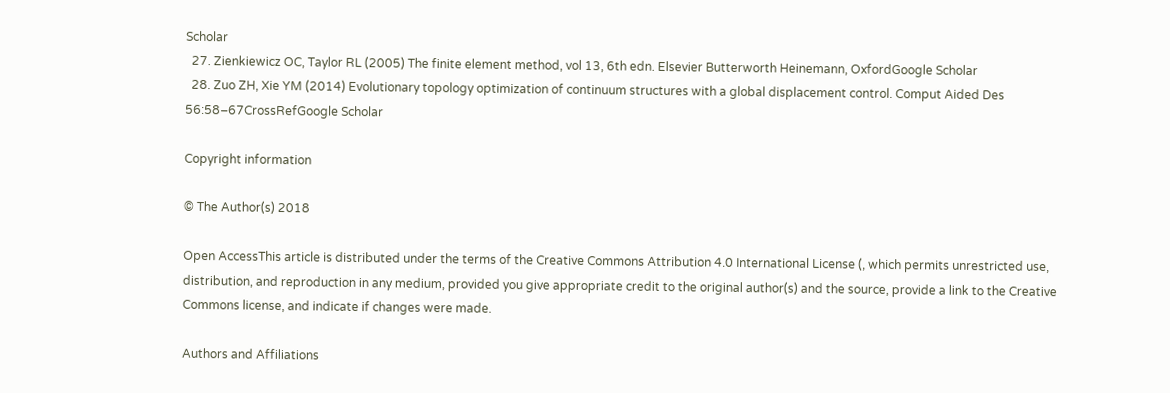Scholar
  27. Zienkiewicz OC, Taylor RL (2005) The finite element method, vol 13, 6th edn. Elsevier Butterworth Heinemann, OxfordGoogle Scholar
  28. Zuo ZH, Xie YM (2014) Evolutionary topology optimization of continuum structures with a global displacement control. Comput Aided Des 56:58–67CrossRefGoogle Scholar

Copyright information

© The Author(s) 2018

Open AccessThis article is distributed under the terms of the Creative Commons Attribution 4.0 International License (, which permits unrestricted use, distribution, and reproduction in any medium, provided you give appropriate credit to the original author(s) and the source, provide a link to the Creative Commons license, and indicate if changes were made.

Authors and Affiliations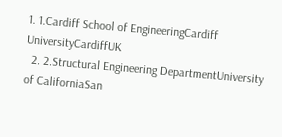1. 1.Cardiff School of EngineeringCardiff UniversityCardiffUK
  2. 2.Structural Engineering DepartmentUniversity of CaliforniaSan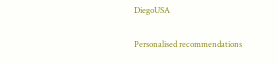DiegoUSA

Personalised recommendations